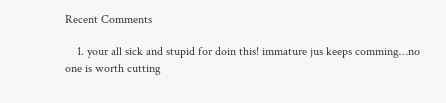Recent Comments

    1. your all sick and stupid for doin this! immature jus keeps comming…no one is worth cutting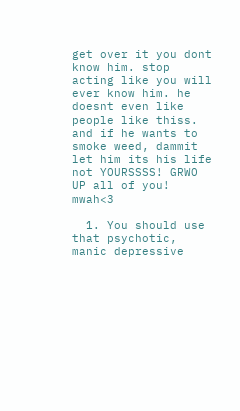get over it you dont know him. stop acting like you will ever know him. he doesnt even like people like thiss. and if he wants to smoke weed, dammit let him its his life not YOURSSSS! GRWO UP all of you! mwah<3

  1. You should use that psychotic, manic depressive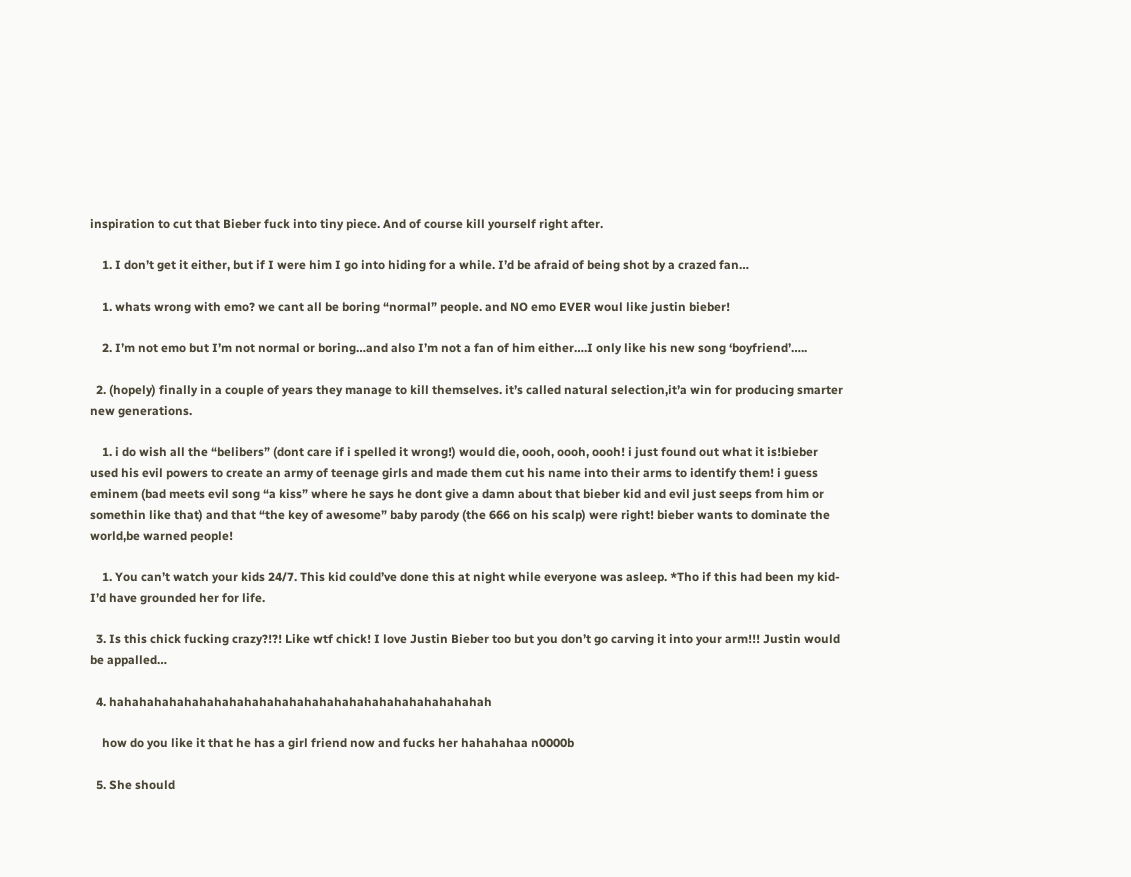inspiration to cut that Bieber fuck into tiny piece. And of course kill yourself right after.

    1. I don’t get it either, but if I were him I go into hiding for a while. I’d be afraid of being shot by a crazed fan…

    1. whats wrong with emo? we cant all be boring “normal” people. and NO emo EVER woul like justin bieber!

    2. I’m not emo but I’m not normal or boring…and also I’m not a fan of him either….I only like his new song ‘boyfriend’…..

  2. (hopely) finally in a couple of years they manage to kill themselves. it’s called natural selection,it’a win for producing smarter new generations.

    1. i do wish all the “belibers” (dont care if i spelled it wrong!) would die, oooh, oooh, oooh! i just found out what it is!bieber used his evil powers to create an army of teenage girls and made them cut his name into their arms to identify them! i guess eminem (bad meets evil song “a kiss” where he says he dont give a damn about that bieber kid and evil just seeps from him or somethin like that) and that “the key of awesome” baby parody (the 666 on his scalp) were right! bieber wants to dominate the world,be warned people!

    1. You can’t watch your kids 24/7. This kid could’ve done this at night while everyone was asleep. *Tho if this had been my kid- I’d have grounded her for life.

  3. Is this chick fucking crazy?!?! Like wtf chick! I love Justin Bieber too but you don’t go carving it into your arm!!! Justin would be appalled…

  4. hahahahahahahahahahahahahahahahahahahahahahahahahah

    how do you like it that he has a girl friend now and fucks her hahahahaa n0000b

  5. She should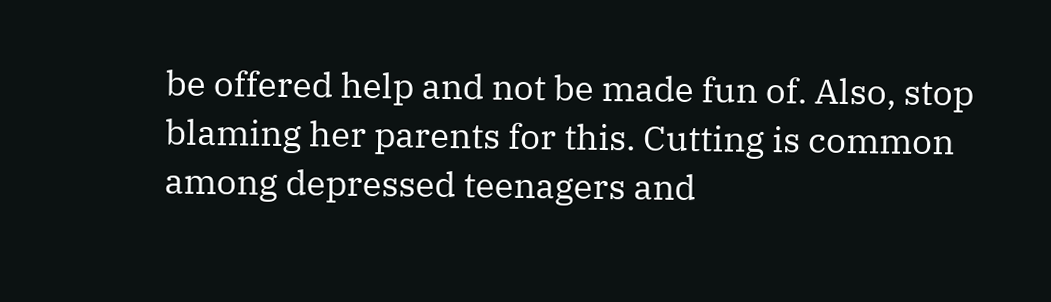be offered help and not be made fun of. Also, stop blaming her parents for this. Cutting is common among depressed teenagers and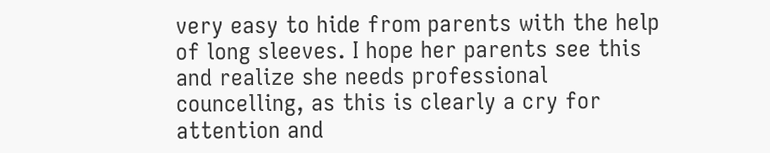very easy to hide from parents with the help of long sleeves. I hope her parents see this and realize she needs professional councelling, as this is clearly a cry for attention and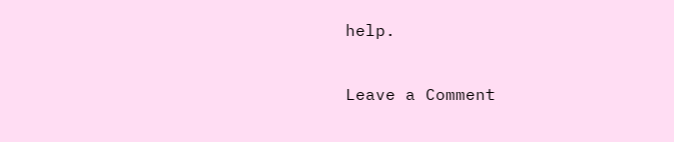help.

Leave a Comment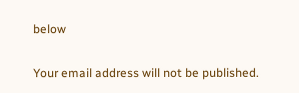below

Your email address will not be published.